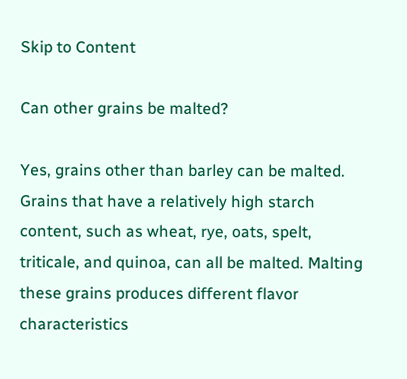Skip to Content

Can other grains be malted?

Yes, grains other than barley can be malted. Grains that have a relatively high starch content, such as wheat, rye, oats, spelt, triticale, and quinoa, can all be malted. Malting these grains produces different flavor characteristics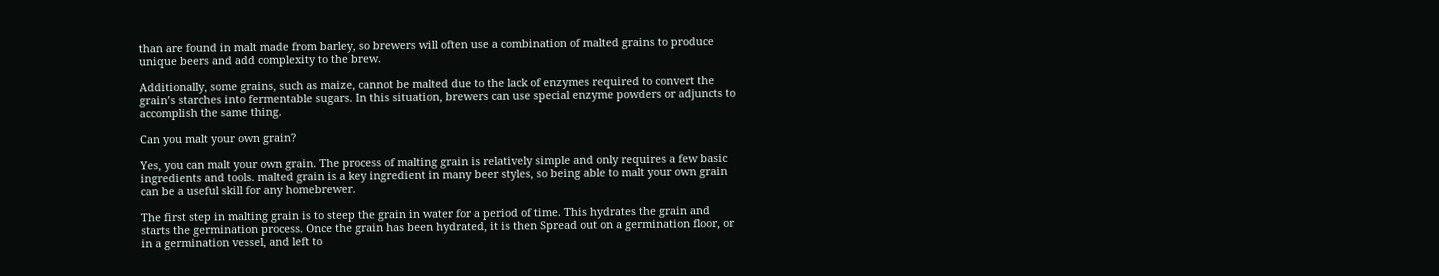than are found in malt made from barley, so brewers will often use a combination of malted grains to produce unique beers and add complexity to the brew.

Additionally, some grains, such as maize, cannot be malted due to the lack of enzymes required to convert the grain’s starches into fermentable sugars. In this situation, brewers can use special enzyme powders or adjuncts to accomplish the same thing.

Can you malt your own grain?

Yes, you can malt your own grain. The process of malting grain is relatively simple and only requires a few basic ingredients and tools. malted grain is a key ingredient in many beer styles, so being able to malt your own grain can be a useful skill for any homebrewer.

The first step in malting grain is to steep the grain in water for a period of time. This hydrates the grain and starts the germination process. Once the grain has been hydrated, it is then Spread out on a germination floor, or in a germination vessel, and left to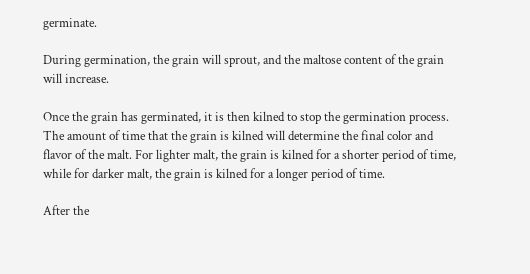germinate.

During germination, the grain will sprout, and the maltose content of the grain will increase.

Once the grain has germinated, it is then kilned to stop the germination process. The amount of time that the grain is kilned will determine the final color and flavor of the malt. For lighter malt, the grain is kilned for a shorter period of time, while for darker malt, the grain is kilned for a longer period of time.

After the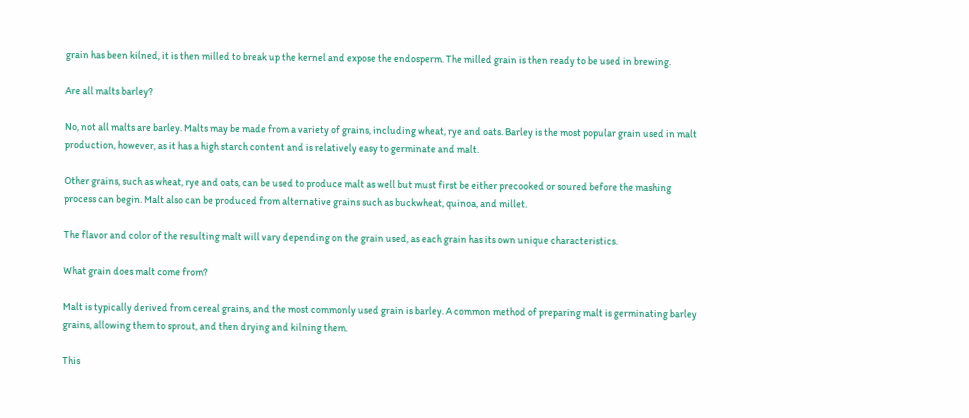grain has been kilned, it is then milled to break up the kernel and expose the endosperm. The milled grain is then ready to be used in brewing.

Are all malts barley?

No, not all malts are barley. Malts may be made from a variety of grains, including wheat, rye and oats. Barley is the most popular grain used in malt production, however, as it has a high starch content and is relatively easy to germinate and malt.

Other grains, such as wheat, rye and oats, can be used to produce malt as well but must first be either precooked or soured before the mashing process can begin. Malt also can be produced from alternative grains such as buckwheat, quinoa, and millet.

The flavor and color of the resulting malt will vary depending on the grain used, as each grain has its own unique characteristics.

What grain does malt come from?

Malt is typically derived from cereal grains, and the most commonly used grain is barley. A common method of preparing malt is germinating barley grains, allowing them to sprout, and then drying and kilning them.

This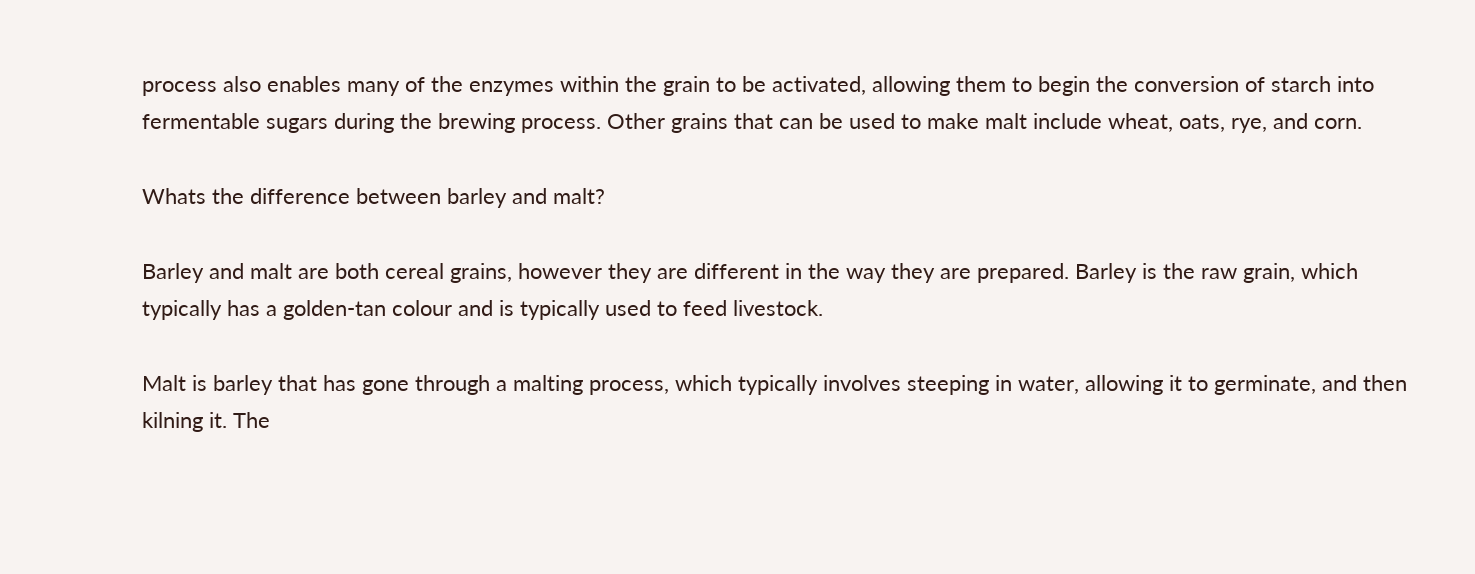process also enables many of the enzymes within the grain to be activated, allowing them to begin the conversion of starch into fermentable sugars during the brewing process. Other grains that can be used to make malt include wheat, oats, rye, and corn.

Whats the difference between barley and malt?

Barley and malt are both cereal grains, however they are different in the way they are prepared. Barley is the raw grain, which typically has a golden-tan colour and is typically used to feed livestock.

Malt is barley that has gone through a malting process, which typically involves steeping in water, allowing it to germinate, and then kilning it. The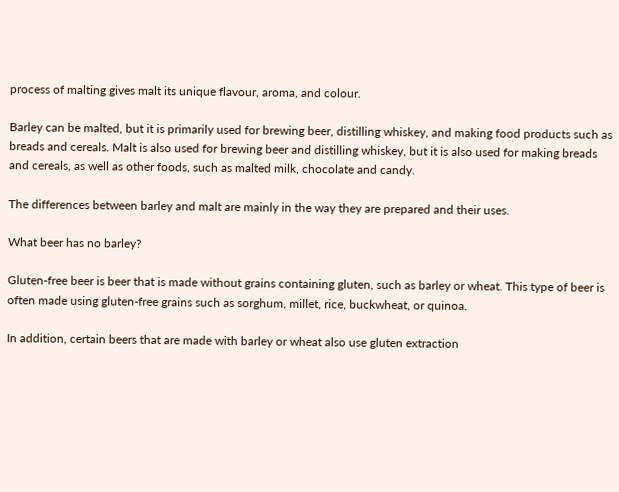process of malting gives malt its unique flavour, aroma, and colour.

Barley can be malted, but it is primarily used for brewing beer, distilling whiskey, and making food products such as breads and cereals. Malt is also used for brewing beer and distilling whiskey, but it is also used for making breads and cereals, as well as other foods, such as malted milk, chocolate and candy.

The differences between barley and malt are mainly in the way they are prepared and their uses.

What beer has no barley?

Gluten-free beer is beer that is made without grains containing gluten, such as barley or wheat. This type of beer is often made using gluten-free grains such as sorghum, millet, rice, buckwheat, or quinoa.

In addition, certain beers that are made with barley or wheat also use gluten extraction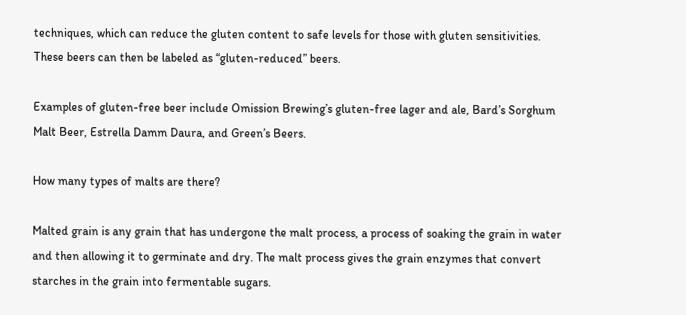techniques, which can reduce the gluten content to safe levels for those with gluten sensitivities. These beers can then be labeled as “gluten-reduced” beers.

Examples of gluten-free beer include Omission Brewing’s gluten-free lager and ale, Bard’s Sorghum Malt Beer, Estrella Damm Daura, and Green’s Beers.

How many types of malts are there?

Malted grain is any grain that has undergone the malt process, a process of soaking the grain in water and then allowing it to germinate and dry. The malt process gives the grain enzymes that convert starches in the grain into fermentable sugars.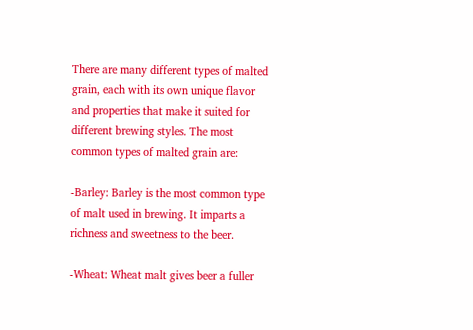There are many different types of malted grain, each with its own unique flavor and properties that make it suited for different brewing styles. The most common types of malted grain are:

-Barley: Barley is the most common type of malt used in brewing. It imparts a richness and sweetness to the beer.

-Wheat: Wheat malt gives beer a fuller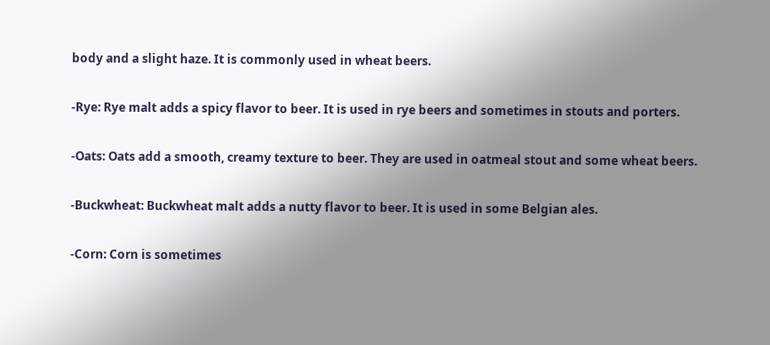body and a slight haze. It is commonly used in wheat beers.

-Rye: Rye malt adds a spicy flavor to beer. It is used in rye beers and sometimes in stouts and porters.

-Oats: Oats add a smooth, creamy texture to beer. They are used in oatmeal stout and some wheat beers.

-Buckwheat: Buckwheat malt adds a nutty flavor to beer. It is used in some Belgian ales.

-Corn: Corn is sometimes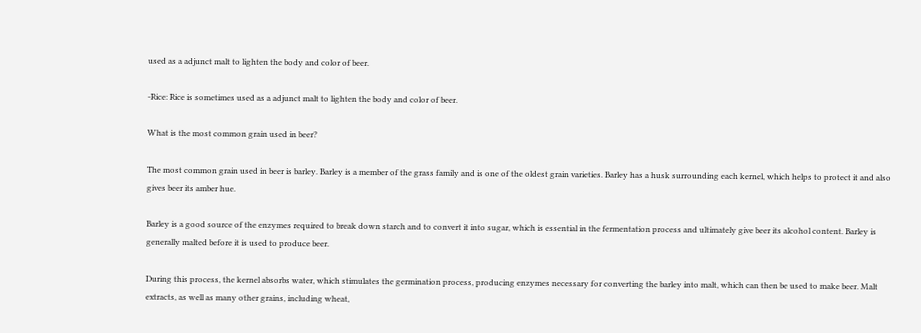used as a adjunct malt to lighten the body and color of beer.

-Rice: Rice is sometimes used as a adjunct malt to lighten the body and color of beer.

What is the most common grain used in beer?

The most common grain used in beer is barley. Barley is a member of the grass family and is one of the oldest grain varieties. Barley has a husk surrounding each kernel, which helps to protect it and also gives beer its amber hue.

Barley is a good source of the enzymes required to break down starch and to convert it into sugar, which is essential in the fermentation process and ultimately give beer its alcohol content. Barley is generally malted before it is used to produce beer.

During this process, the kernel absorbs water, which stimulates the germination process, producing enzymes necessary for converting the barley into malt, which can then be used to make beer. Malt extracts, as well as many other grains, including wheat,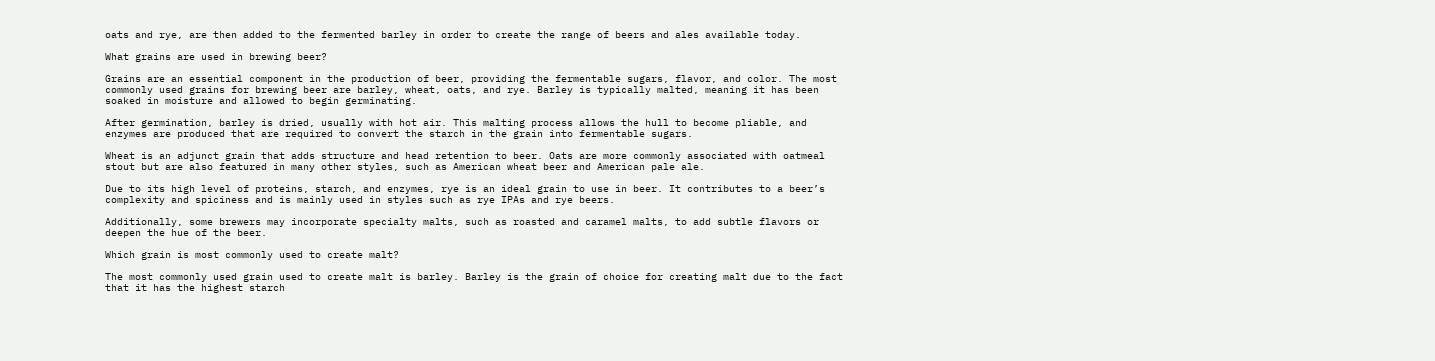oats and rye, are then added to the fermented barley in order to create the range of beers and ales available today.

What grains are used in brewing beer?

Grains are an essential component in the production of beer, providing the fermentable sugars, flavor, and color. The most commonly used grains for brewing beer are barley, wheat, oats, and rye. Barley is typically malted, meaning it has been soaked in moisture and allowed to begin germinating.

After germination, barley is dried, usually with hot air. This malting process allows the hull to become pliable, and enzymes are produced that are required to convert the starch in the grain into fermentable sugars.

Wheat is an adjunct grain that adds structure and head retention to beer. Oats are more commonly associated with oatmeal stout but are also featured in many other styles, such as American wheat beer and American pale ale.

Due to its high level of proteins, starch, and enzymes, rye is an ideal grain to use in beer. It contributes to a beer’s complexity and spiciness and is mainly used in styles such as rye IPAs and rye beers.

Additionally, some brewers may incorporate specialty malts, such as roasted and caramel malts, to add subtle flavors or deepen the hue of the beer.

Which grain is most commonly used to create malt?

The most commonly used grain used to create malt is barley. Barley is the grain of choice for creating malt due to the fact that it has the highest starch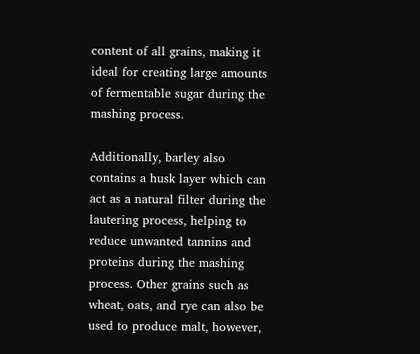content of all grains, making it ideal for creating large amounts of fermentable sugar during the mashing process.

Additionally, barley also contains a husk layer which can act as a natural filter during the lautering process, helping to reduce unwanted tannins and proteins during the mashing process. Other grains such as wheat, oats, and rye can also be used to produce malt, however,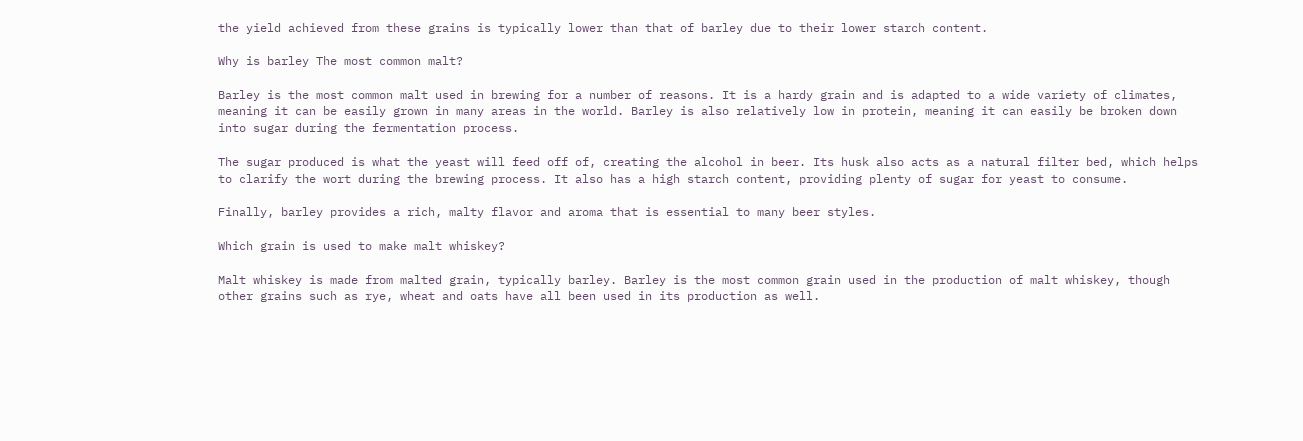the yield achieved from these grains is typically lower than that of barley due to their lower starch content.

Why is barley The most common malt?

Barley is the most common malt used in brewing for a number of reasons. It is a hardy grain and is adapted to a wide variety of climates, meaning it can be easily grown in many areas in the world. Barley is also relatively low in protein, meaning it can easily be broken down into sugar during the fermentation process.

The sugar produced is what the yeast will feed off of, creating the alcohol in beer. Its husk also acts as a natural filter bed, which helps to clarify the wort during the brewing process. It also has a high starch content, providing plenty of sugar for yeast to consume.

Finally, barley provides a rich, malty flavor and aroma that is essential to many beer styles.

Which grain is used to make malt whiskey?

Malt whiskey is made from malted grain, typically barley. Barley is the most common grain used in the production of malt whiskey, though other grains such as rye, wheat and oats have all been used in its production as well.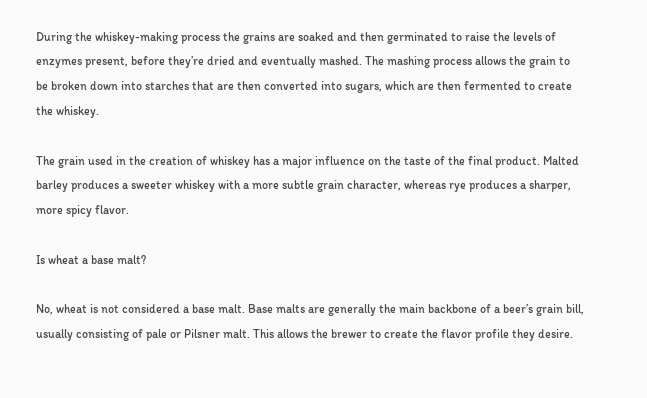During the whiskey-making process the grains are soaked and then germinated to raise the levels of enzymes present, before they’re dried and eventually mashed. The mashing process allows the grain to be broken down into starches that are then converted into sugars, which are then fermented to create the whiskey.

The grain used in the creation of whiskey has a major influence on the taste of the final product. Malted barley produces a sweeter whiskey with a more subtle grain character, whereas rye produces a sharper, more spicy flavor.

Is wheat a base malt?

No, wheat is not considered a base malt. Base malts are generally the main backbone of a beer’s grain bill, usually consisting of pale or Pilsner malt. This allows the brewer to create the flavor profile they desire.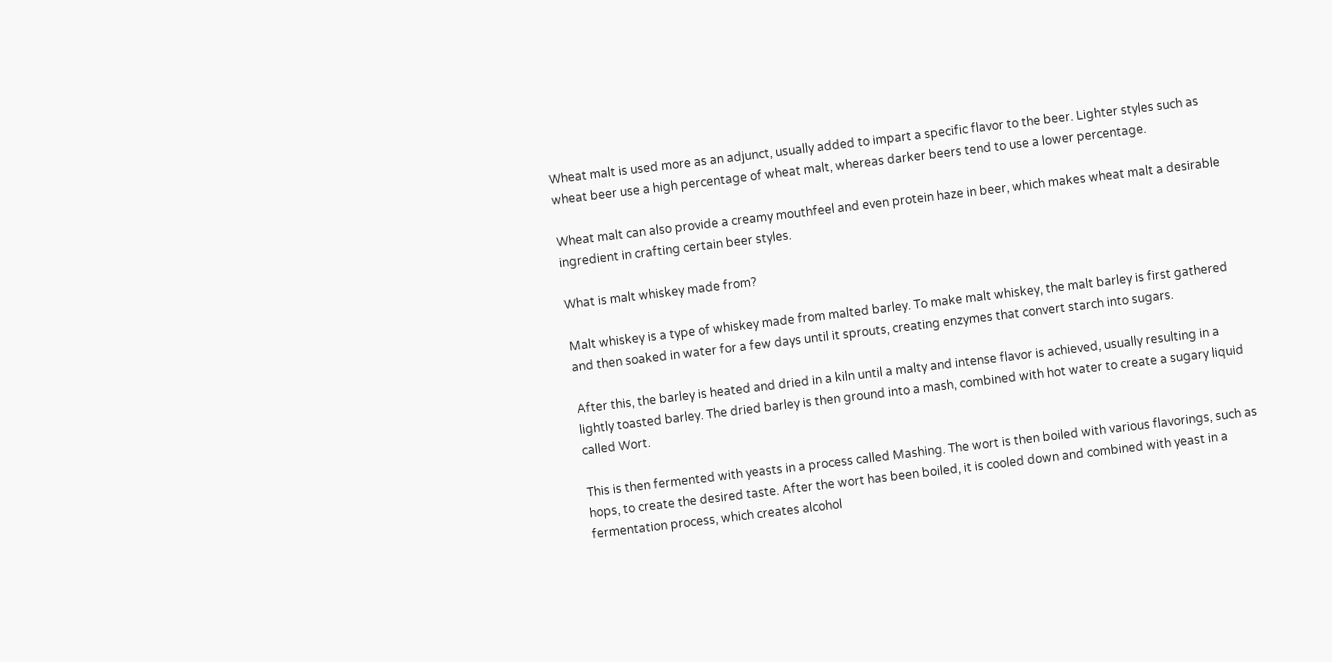Wheat malt is used more as an adjunct, usually added to impart a specific flavor to the beer. Lighter styles such as wheat beer use a high percentage of wheat malt, whereas darker beers tend to use a lower percentage.

Wheat malt can also provide a creamy mouthfeel and even protein haze in beer, which makes wheat malt a desirable ingredient in crafting certain beer styles.

What is malt whiskey made from?

Malt whiskey is a type of whiskey made from malted barley. To make malt whiskey, the malt barley is first gathered and then soaked in water for a few days until it sprouts, creating enzymes that convert starch into sugars.

After this, the barley is heated and dried in a kiln until a malty and intense flavor is achieved, usually resulting in a lightly toasted barley. The dried barley is then ground into a mash, combined with hot water to create a sugary liquid called Wort.

This is then fermented with yeasts in a process called Mashing. The wort is then boiled with various flavorings, such as hops, to create the desired taste. After the wort has been boiled, it is cooled down and combined with yeast in a fermentation process, which creates alcohol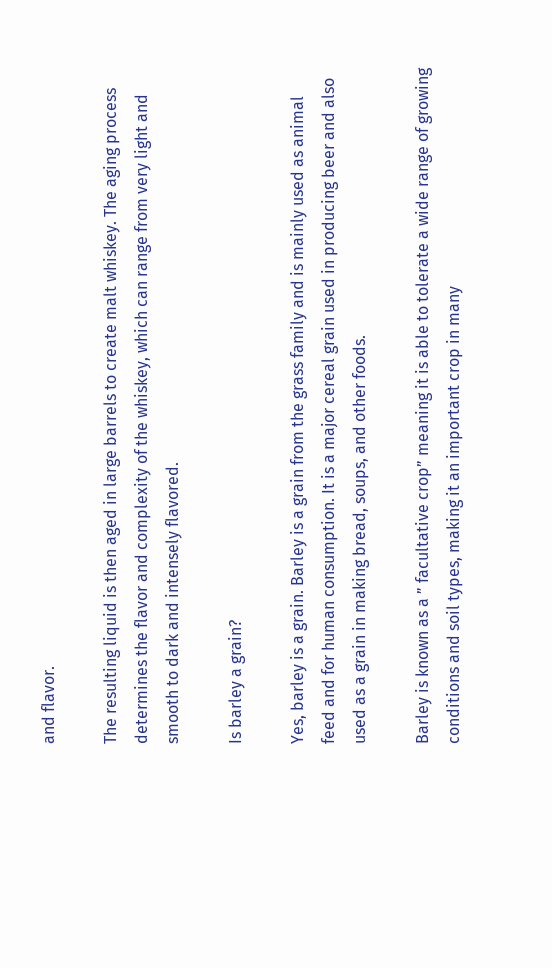and flavor.

The resulting liquid is then aged in large barrels to create malt whiskey. The aging process determines the flavor and complexity of the whiskey, which can range from very light and smooth to dark and intensely flavored.

Is barley a grain?

Yes, barley is a grain. Barley is a grain from the grass family and is mainly used as animal feed and for human consumption. It is a major cereal grain used in producing beer and also used as a grain in making bread, soups, and other foods.

Barley is known as a ” facultative crop” meaning it is able to tolerate a wide range of growing conditions and soil types, making it an important crop in many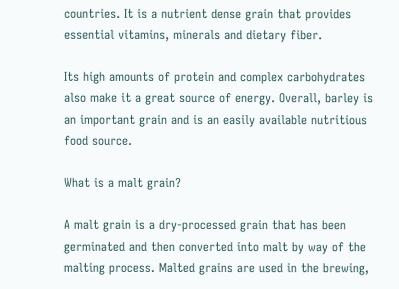countries. It is a nutrient dense grain that provides essential vitamins, minerals and dietary fiber.

Its high amounts of protein and complex carbohydrates also make it a great source of energy. Overall, barley is an important grain and is an easily available nutritious food source.

What is a malt grain?

A malt grain is a dry-processed grain that has been germinated and then converted into malt by way of the malting process. Malted grains are used in the brewing,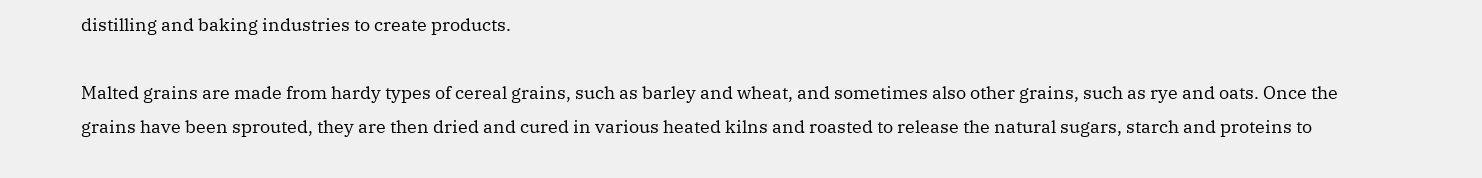distilling and baking industries to create products.

Malted grains are made from hardy types of cereal grains, such as barley and wheat, and sometimes also other grains, such as rye and oats. Once the grains have been sprouted, they are then dried and cured in various heated kilns and roasted to release the natural sugars, starch and proteins to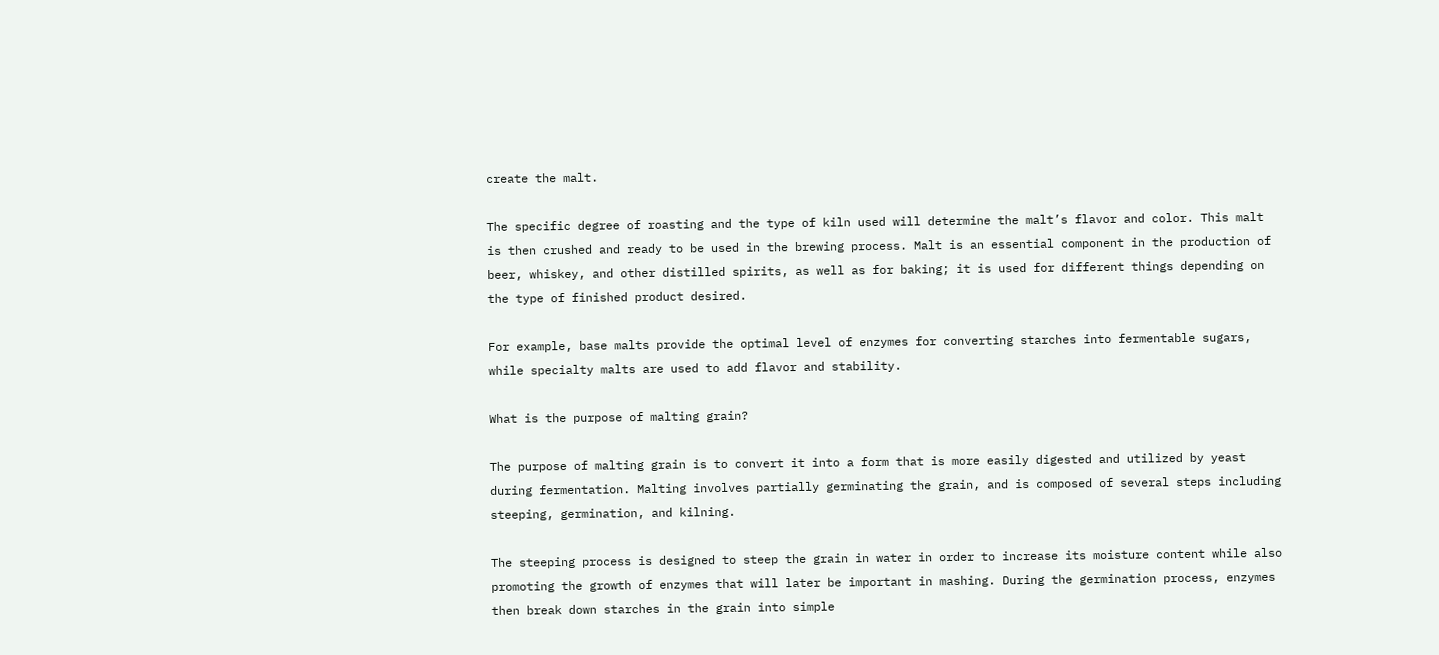create the malt.

The specific degree of roasting and the type of kiln used will determine the malt’s flavor and color. This malt is then crushed and ready to be used in the brewing process. Malt is an essential component in the production of beer, whiskey, and other distilled spirits, as well as for baking; it is used for different things depending on the type of finished product desired.

For example, base malts provide the optimal level of enzymes for converting starches into fermentable sugars, while specialty malts are used to add flavor and stability.

What is the purpose of malting grain?

The purpose of malting grain is to convert it into a form that is more easily digested and utilized by yeast during fermentation. Malting involves partially germinating the grain, and is composed of several steps including steeping, germination, and kilning.

The steeping process is designed to steep the grain in water in order to increase its moisture content while also promoting the growth of enzymes that will later be important in mashing. During the germination process, enzymes then break down starches in the grain into simple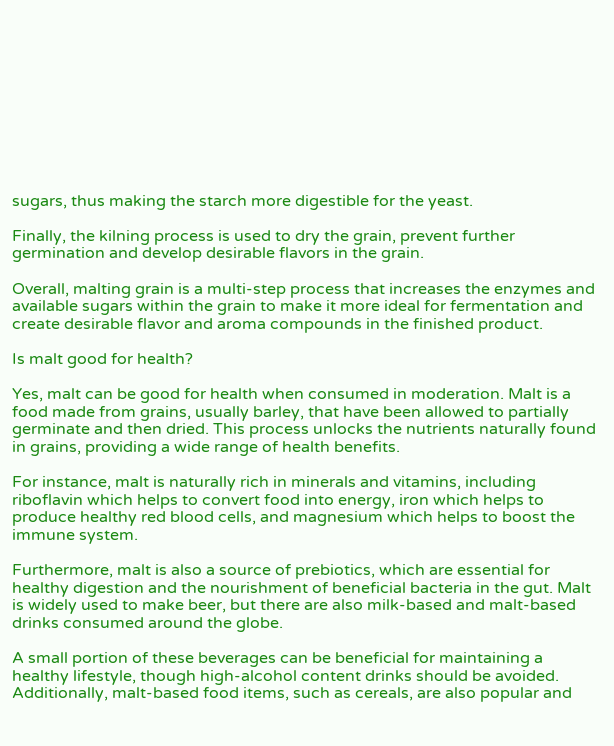sugars, thus making the starch more digestible for the yeast.

Finally, the kilning process is used to dry the grain, prevent further germination and develop desirable flavors in the grain.

Overall, malting grain is a multi-step process that increases the enzymes and available sugars within the grain to make it more ideal for fermentation and create desirable flavor and aroma compounds in the finished product.

Is malt good for health?

Yes, malt can be good for health when consumed in moderation. Malt is a food made from grains, usually barley, that have been allowed to partially germinate and then dried. This process unlocks the nutrients naturally found in grains, providing a wide range of health benefits.

For instance, malt is naturally rich in minerals and vitamins, including riboflavin which helps to convert food into energy, iron which helps to produce healthy red blood cells, and magnesium which helps to boost the immune system.

Furthermore, malt is also a source of prebiotics, which are essential for healthy digestion and the nourishment of beneficial bacteria in the gut. Malt is widely used to make beer, but there are also milk-based and malt-based drinks consumed around the globe.

A small portion of these beverages can be beneficial for maintaining a healthy lifestyle, though high-alcohol content drinks should be avoided. Additionally, malt-based food items, such as cereals, are also popular and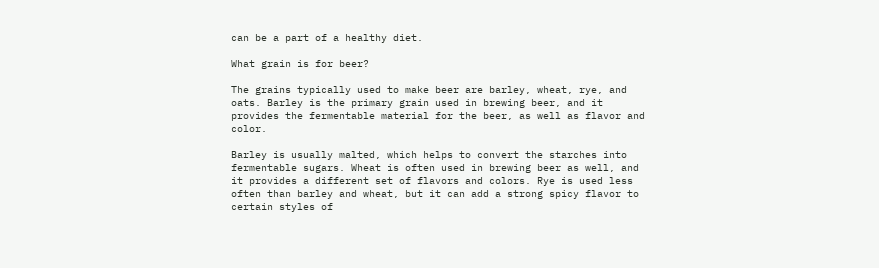can be a part of a healthy diet.

What grain is for beer?

The grains typically used to make beer are barley, wheat, rye, and oats. Barley is the primary grain used in brewing beer, and it provides the fermentable material for the beer, as well as flavor and color.

Barley is usually malted, which helps to convert the starches into fermentable sugars. Wheat is often used in brewing beer as well, and it provides a different set of flavors and colors. Rye is used less often than barley and wheat, but it can add a strong spicy flavor to certain styles of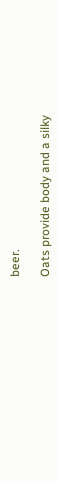beer.

Oats provide body and a silky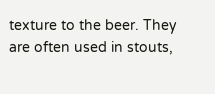texture to the beer. They are often used in stouts,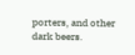porters, and other dark beers.